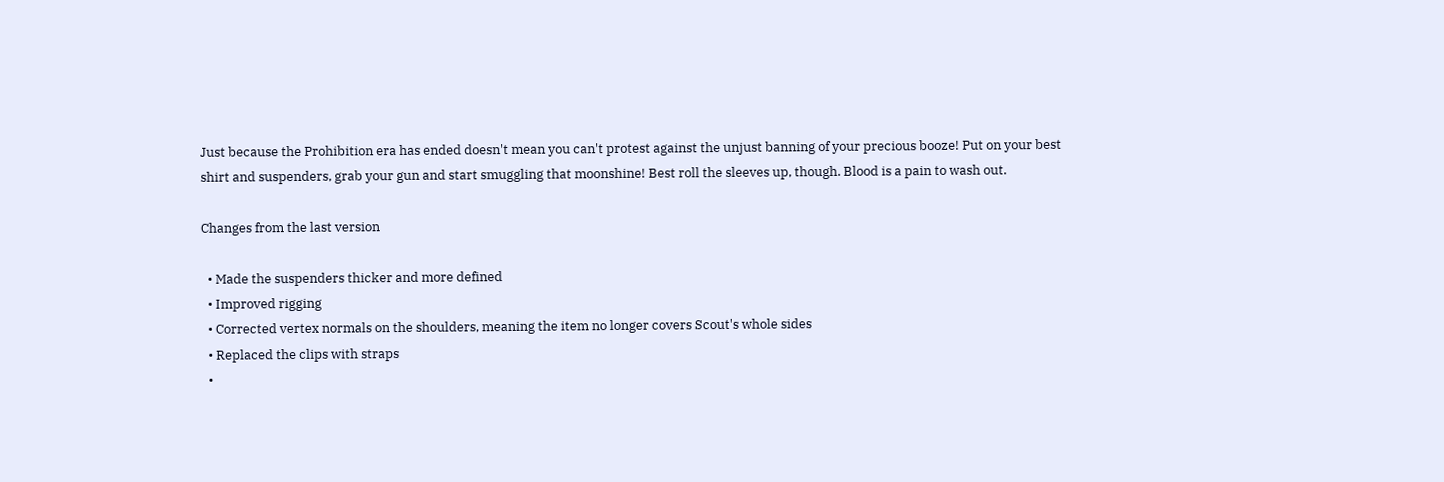Just because the Prohibition era has ended doesn't mean you can't protest against the unjust banning of your precious booze! Put on your best shirt and suspenders, grab your gun and start smuggling that moonshine! Best roll the sleeves up, though. Blood is a pain to wash out.

Changes from the last version

  • Made the suspenders thicker and more defined
  • Improved rigging
  • Corrected vertex normals on the shoulders, meaning the item no longer covers Scout's whole sides
  • Replaced the clips with straps
  •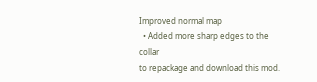Improved normal map
  • Added more sharp edges to the collar
to repackage and download this mod.